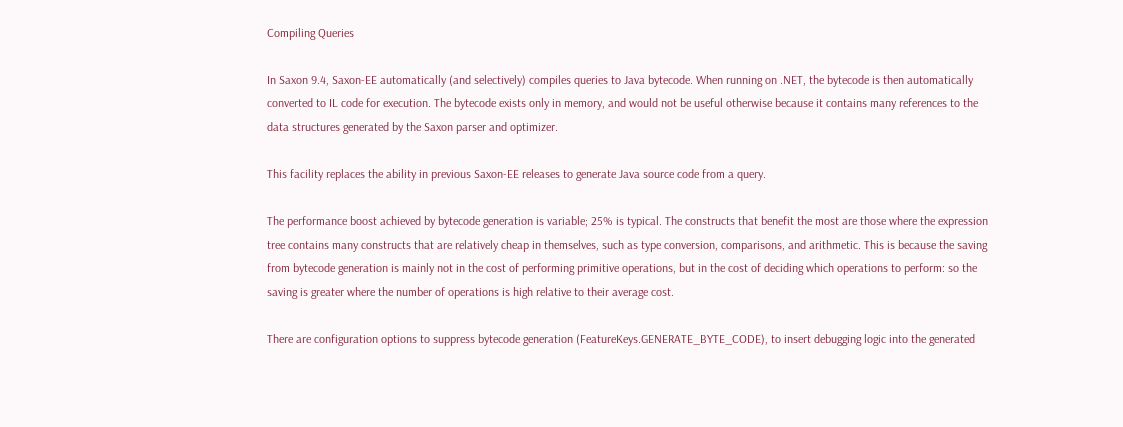Compiling Queries

In Saxon 9.4, Saxon-EE automatically (and selectively) compiles queries to Java bytecode. When running on .NET, the bytecode is then automatically converted to IL code for execution. The bytecode exists only in memory, and would not be useful otherwise because it contains many references to the data structures generated by the Saxon parser and optimizer.

This facility replaces the ability in previous Saxon-EE releases to generate Java source code from a query.

The performance boost achieved by bytecode generation is variable; 25% is typical. The constructs that benefit the most are those where the expression tree contains many constructs that are relatively cheap in themselves, such as type conversion, comparisons, and arithmetic. This is because the saving from bytecode generation is mainly not in the cost of performing primitive operations, but in the cost of deciding which operations to perform: so the saving is greater where the number of operations is high relative to their average cost.

There are configuration options to suppress bytecode generation (FeatureKeys.GENERATE_BYTE_CODE), to insert debugging logic into the generated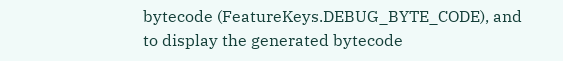bytecode (FeatureKeys.DEBUG_BYTE_CODE), and to display the generated bytecode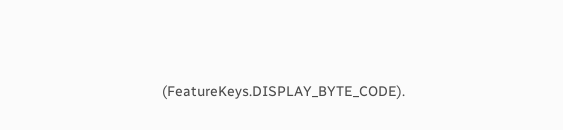(FeatureKeys.DISPLAY_BYTE_CODE).